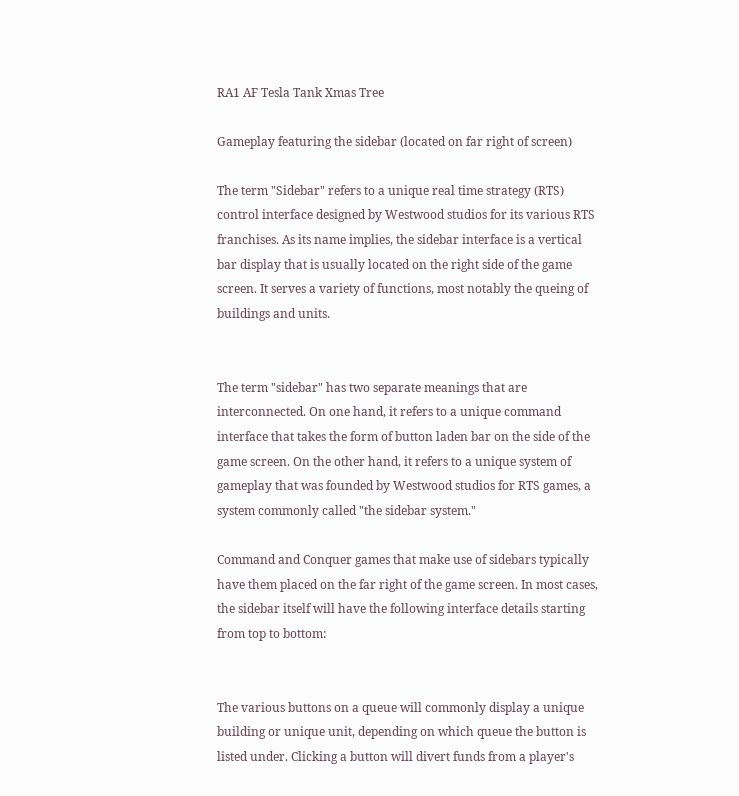RA1 AF Tesla Tank Xmas Tree

Gameplay featuring the sidebar (located on far right of screen)

The term "Sidebar" refers to a unique real time strategy (RTS) control interface designed by Westwood studios for its various RTS franchises. As its name implies, the sidebar interface is a vertical bar display that is usually located on the right side of the game screen. It serves a variety of functions, most notably the queing of buildings and units.


The term "sidebar" has two separate meanings that are interconnected. On one hand, it refers to a unique command interface that takes the form of button laden bar on the side of the game screen. On the other hand, it refers to a unique system of gameplay that was founded by Westwood studios for RTS games, a system commonly called "the sidebar system."

Command and Conquer games that make use of sidebars typically have them placed on the far right of the game screen. In most cases, the sidebar itself will have the following interface details starting from top to bottom:


The various buttons on a queue will commonly display a unique building or unique unit, depending on which queue the button is listed under. Clicking a button will divert funds from a player's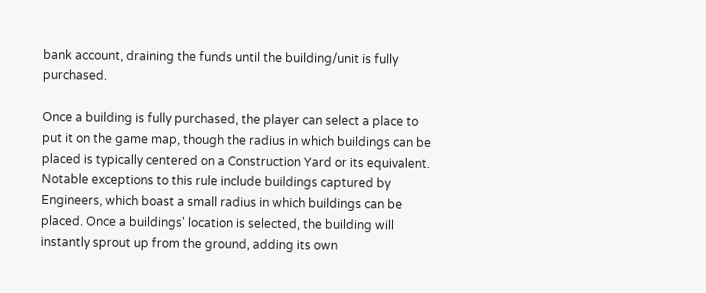bank account, draining the funds until the building/unit is fully purchased.

Once a building is fully purchased, the player can select a place to put it on the game map, though the radius in which buildings can be placed is typically centered on a Construction Yard or its equivalent. Notable exceptions to this rule include buildings captured by Engineers, which boast a small radius in which buildings can be placed. Once a buildings' location is selected, the building will instantly sprout up from the ground, adding its own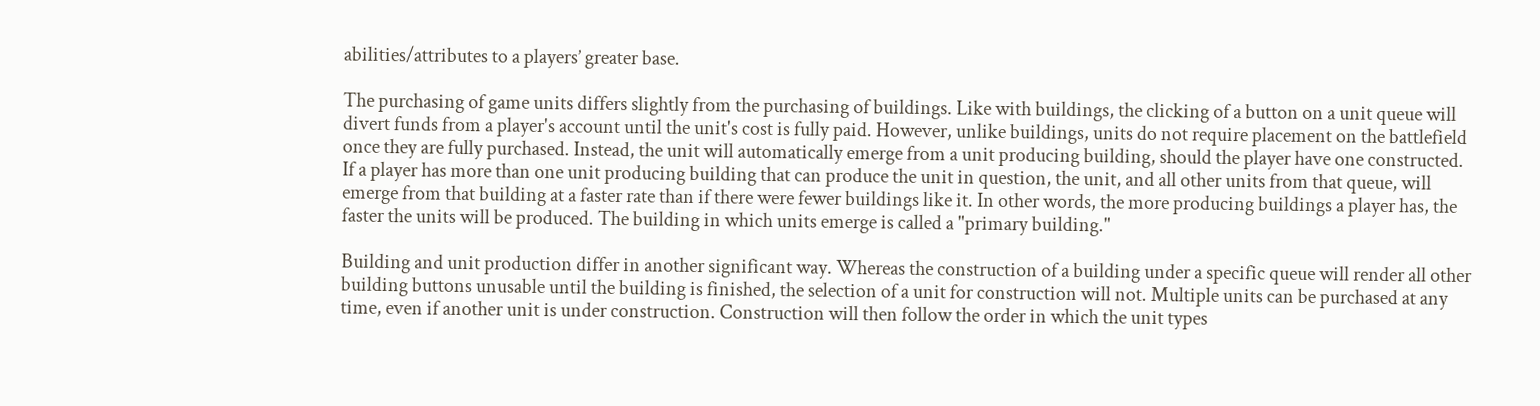abilities/attributes to a players’ greater base.

The purchasing of game units differs slightly from the purchasing of buildings. Like with buildings, the clicking of a button on a unit queue will divert funds from a player's account until the unit's cost is fully paid. However, unlike buildings, units do not require placement on the battlefield once they are fully purchased. Instead, the unit will automatically emerge from a unit producing building, should the player have one constructed. If a player has more than one unit producing building that can produce the unit in question, the unit, and all other units from that queue, will emerge from that building at a faster rate than if there were fewer buildings like it. In other words, the more producing buildings a player has, the faster the units will be produced. The building in which units emerge is called a "primary building."

Building and unit production differ in another significant way. Whereas the construction of a building under a specific queue will render all other building buttons unusable until the building is finished, the selection of a unit for construction will not. Multiple units can be purchased at any time, even if another unit is under construction. Construction will then follow the order in which the unit types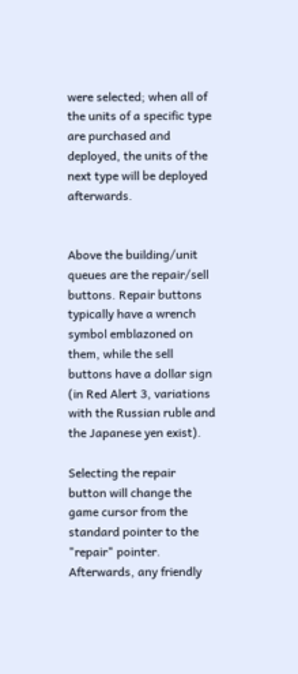were selected; when all of the units of a specific type are purchased and deployed, the units of the next type will be deployed afterwards.


Above the building/unit queues are the repair/sell buttons. Repair buttons typically have a wrench symbol emblazoned on them, while the sell buttons have a dollar sign (in Red Alert 3, variations with the Russian ruble and the Japanese yen exist).

Selecting the repair button will change the game cursor from the standard pointer to the "repair" pointer. Afterwards, any friendly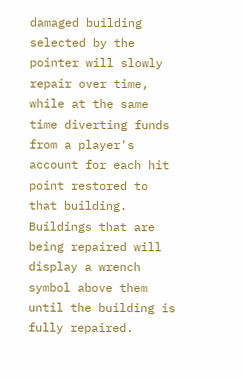damaged building selected by the pointer will slowly repair over time, while at the same time diverting funds from a player's account for each hit point restored to that building. Buildings that are being repaired will display a wrench symbol above them until the building is fully repaired.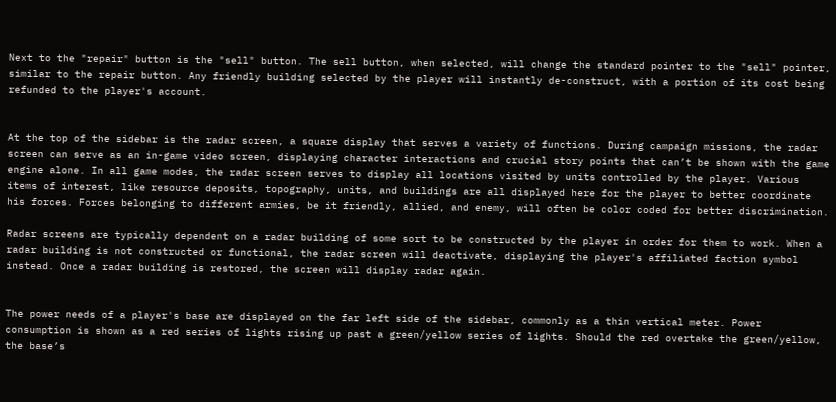Next to the "repair" button is the "sell" button. The sell button, when selected, will change the standard pointer to the "sell" pointer, similar to the repair button. Any friendly building selected by the player will instantly de-construct, with a portion of its cost being refunded to the player's account.


At the top of the sidebar is the radar screen, a square display that serves a variety of functions. During campaign missions, the radar screen can serve as an in-game video screen, displaying character interactions and crucial story points that can’t be shown with the game engine alone. In all game modes, the radar screen serves to display all locations visited by units controlled by the player. Various items of interest, like resource deposits, topography, units, and buildings are all displayed here for the player to better coordinate his forces. Forces belonging to different armies, be it friendly, allied, and enemy, will often be color coded for better discrimination.

Radar screens are typically dependent on a radar building of some sort to be constructed by the player in order for them to work. When a radar building is not constructed or functional, the radar screen will deactivate, displaying the player's affiliated faction symbol instead. Once a radar building is restored, the screen will display radar again.


The power needs of a player's base are displayed on the far left side of the sidebar, commonly as a thin vertical meter. Power consumption is shown as a red series of lights rising up past a green/yellow series of lights. Should the red overtake the green/yellow, the base’s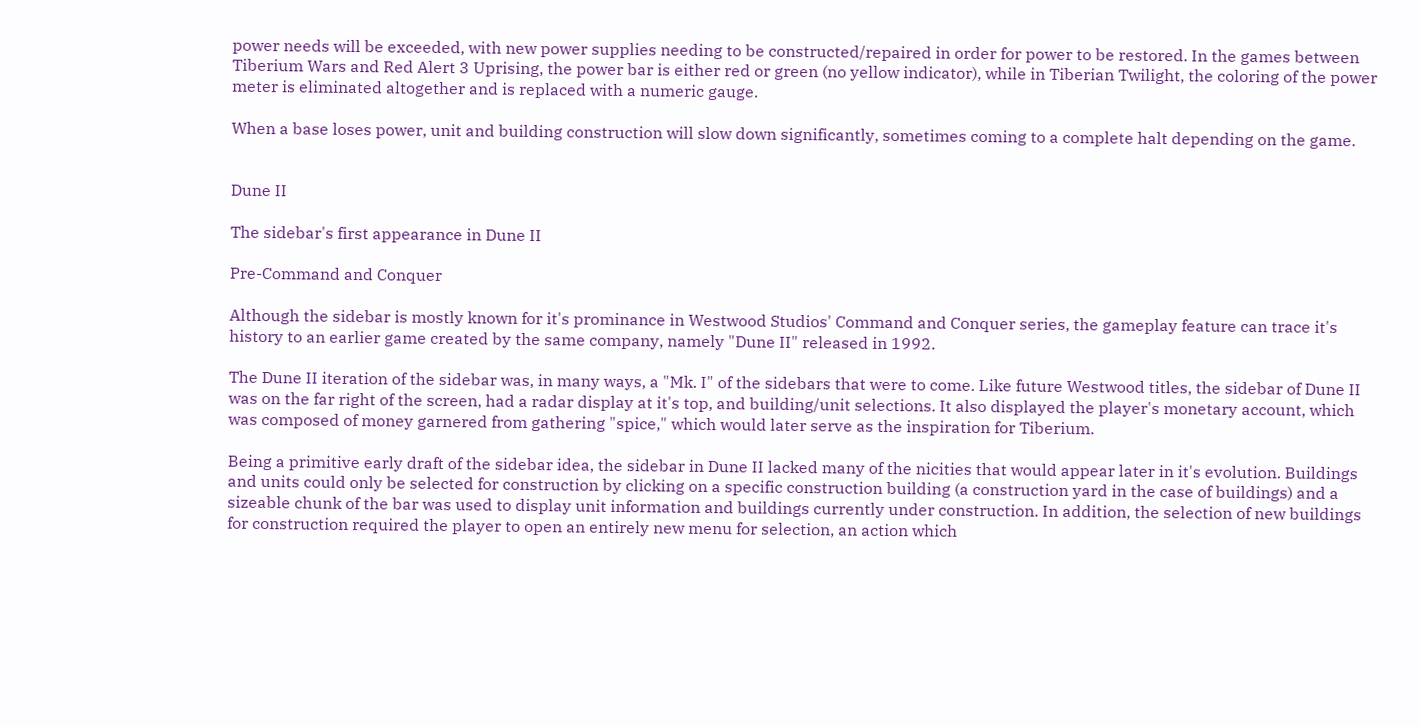power needs will be exceeded, with new power supplies needing to be constructed/repaired in order for power to be restored. In the games between Tiberium Wars and Red Alert 3 Uprising, the power bar is either red or green (no yellow indicator), while in Tiberian Twilight, the coloring of the power meter is eliminated altogether and is replaced with a numeric gauge.

When a base loses power, unit and building construction will slow down significantly, sometimes coming to a complete halt depending on the game.


Dune II

The sidebar's first appearance in Dune II

Pre-Command and Conquer

Although the sidebar is mostly known for it's prominance in Westwood Studios' Command and Conquer series, the gameplay feature can trace it's history to an earlier game created by the same company, namely "Dune II" released in 1992.

The Dune II iteration of the sidebar was, in many ways, a "Mk. I" of the sidebars that were to come. Like future Westwood titles, the sidebar of Dune II was on the far right of the screen, had a radar display at it's top, and building/unit selections. It also displayed the player's monetary account, which was composed of money garnered from gathering "spice," which would later serve as the inspiration for Tiberium.

Being a primitive early draft of the sidebar idea, the sidebar in Dune II lacked many of the nicities that would appear later in it's evolution. Buildings and units could only be selected for construction by clicking on a specific construction building (a construction yard in the case of buildings) and a sizeable chunk of the bar was used to display unit information and buildings currently under construction. In addition, the selection of new buildings for construction required the player to open an entirely new menu for selection, an action which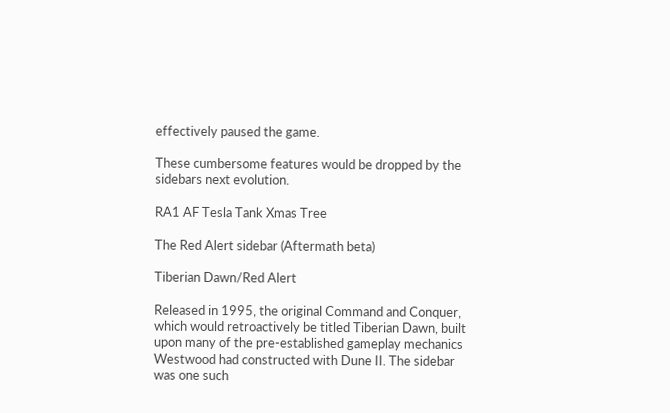effectively paused the game.

These cumbersome features would be dropped by the sidebars next evolution.

RA1 AF Tesla Tank Xmas Tree

The Red Alert sidebar (Aftermath beta)

Tiberian Dawn/Red Alert

Released in 1995, the original Command and Conquer, which would retroactively be titled Tiberian Dawn, built upon many of the pre-established gameplay mechanics Westwood had constructed with Dune II. The sidebar was one such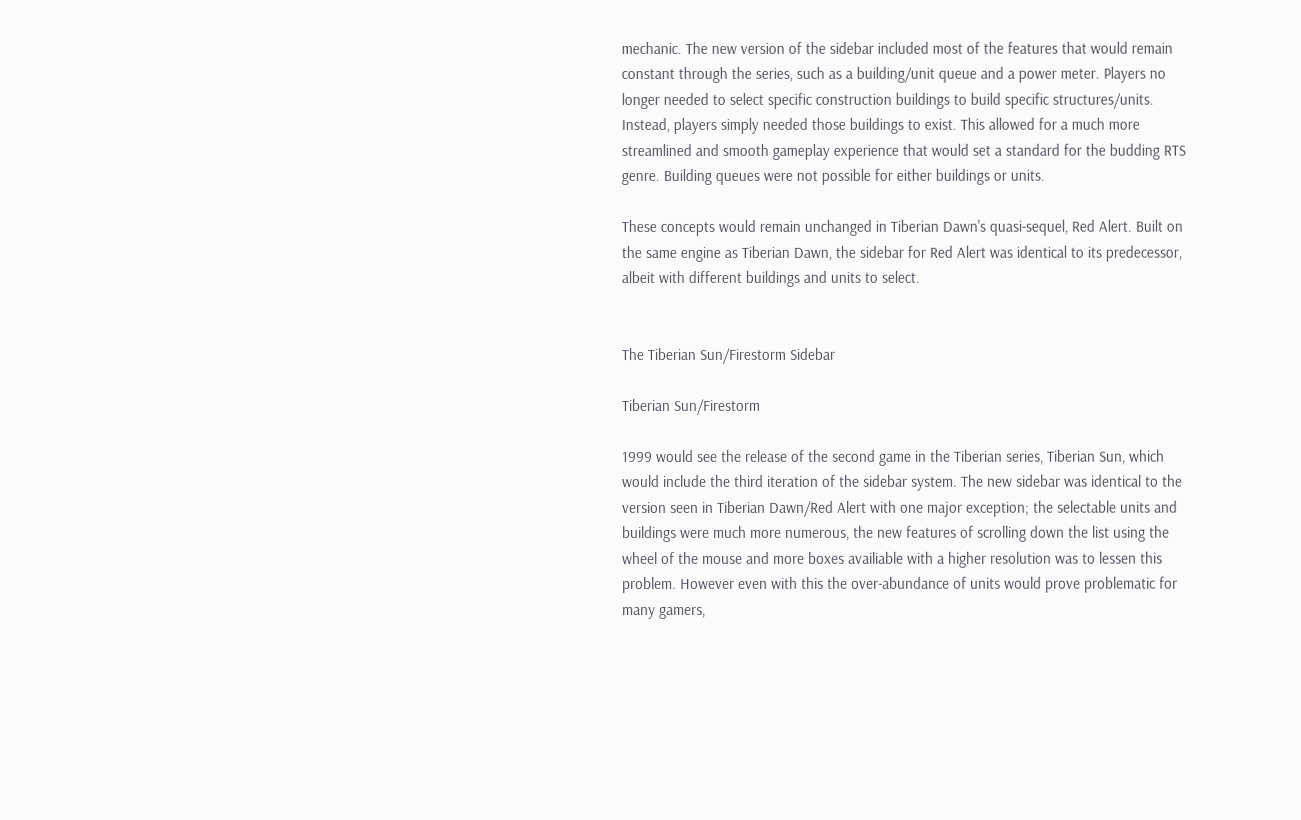mechanic. The new version of the sidebar included most of the features that would remain constant through the series, such as a building/unit queue and a power meter. Players no longer needed to select specific construction buildings to build specific structures/units. Instead, players simply needed those buildings to exist. This allowed for a much more streamlined and smooth gameplay experience that would set a standard for the budding RTS genre. Building queues were not possible for either buildings or units.

These concepts would remain unchanged in Tiberian Dawn's quasi-sequel, Red Alert. Built on the same engine as Tiberian Dawn, the sidebar for Red Alert was identical to its predecessor, albeit with different buildings and units to select.


The Tiberian Sun/Firestorm Sidebar

Tiberian Sun/Firestorm

1999 would see the release of the second game in the Tiberian series, Tiberian Sun, which would include the third iteration of the sidebar system. The new sidebar was identical to the version seen in Tiberian Dawn/Red Alert with one major exception; the selectable units and buildings were much more numerous, the new features of scrolling down the list using the wheel of the mouse and more boxes availiable with a higher resolution was to lessen this problem. However even with this the over-abundance of units would prove problematic for many gamers,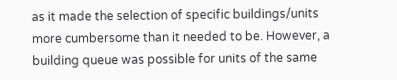as it made the selection of specific buildings/units more cumbersome than it needed to be. However, a building queue was possible for units of the same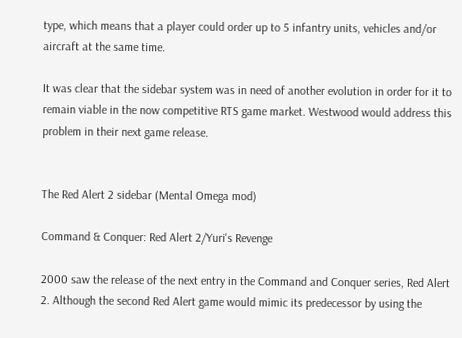type, which means that a player could order up to 5 infantry units, vehicles and/or aircraft at the same time.

It was clear that the sidebar system was in need of another evolution in order for it to remain viable in the now competitive RTS game market. Westwood would address this problem in their next game release.


The Red Alert 2 sidebar (Mental Omega mod)

Command & Conquer: Red Alert 2/Yuri's Revenge

2000 saw the release of the next entry in the Command and Conquer series, Red Alert 2. Although the second Red Alert game would mimic its predecessor by using the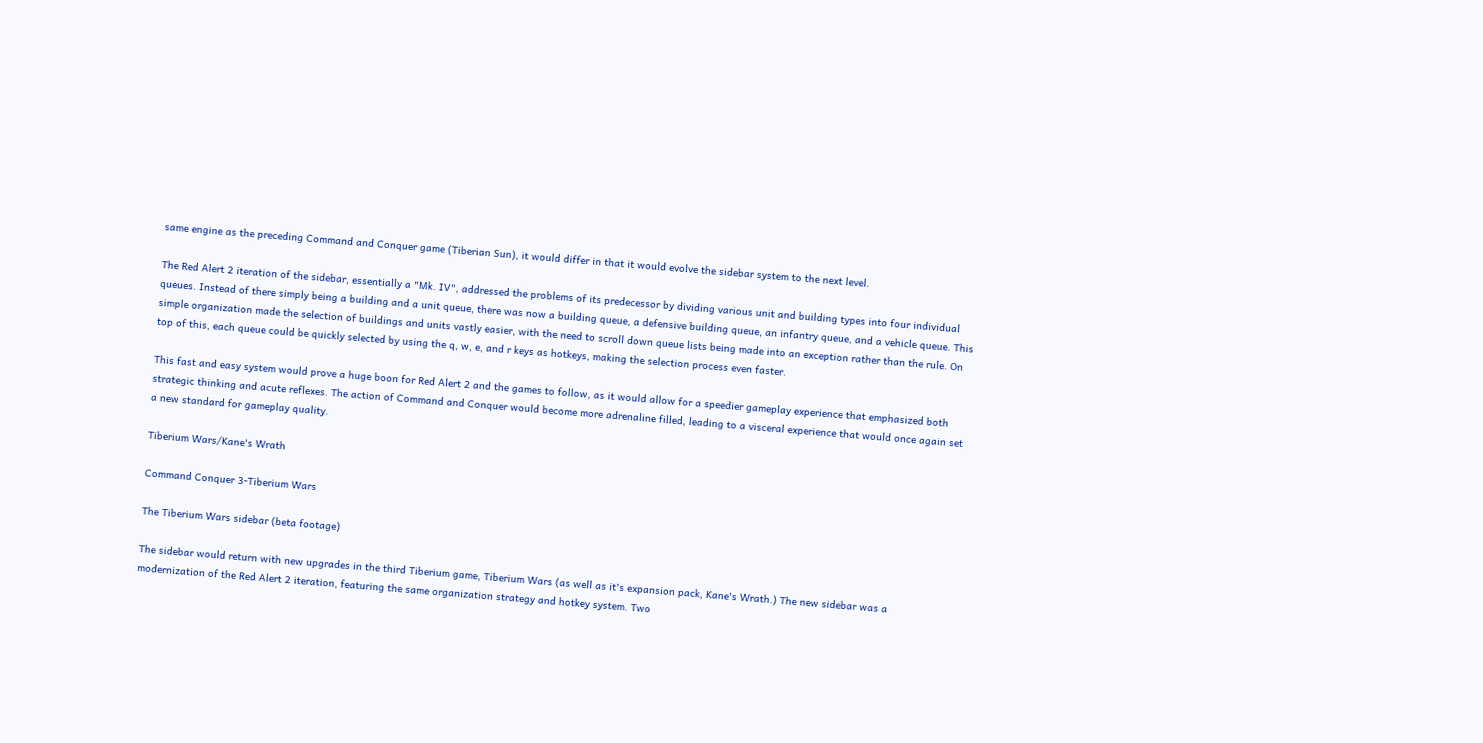same engine as the preceding Command and Conquer game (Tiberian Sun), it would differ in that it would evolve the sidebar system to the next level.

The Red Alert 2 iteration of the sidebar, essentially a "Mk. IV", addressed the problems of its predecessor by dividing various unit and building types into four individual queues. Instead of there simply being a building and a unit queue, there was now a building queue, a defensive building queue, an infantry queue, and a vehicle queue. This simple organization made the selection of buildings and units vastly easier, with the need to scroll down queue lists being made into an exception rather than the rule. On top of this, each queue could be quickly selected by using the q, w, e, and r keys as hotkeys, making the selection process even faster.

This fast and easy system would prove a huge boon for Red Alert 2 and the games to follow, as it would allow for a speedier gameplay experience that emphasized both strategic thinking and acute reflexes. The action of Command and Conquer would become more adrenaline filled, leading to a visceral experience that would once again set a new standard for gameplay quality.

Tiberium Wars/Kane's Wrath

Command Conquer 3-Tiberium Wars

The Tiberium Wars sidebar (beta footage)

The sidebar would return with new upgrades in the third Tiberium game, Tiberium Wars (as well as it's expansion pack, Kane's Wrath.) The new sidebar was a modernization of the Red Alert 2 iteration, featuring the same organization strategy and hotkey system. Two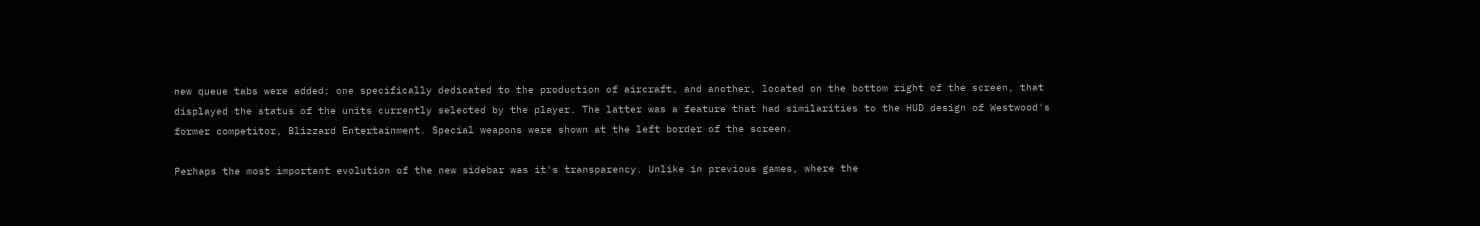new queue tabs were added; one specifically dedicated to the production of aircraft, and another, located on the bottom right of the screen, that displayed the status of the units currently selected by the player. The latter was a feature that had similarities to the HUD design of Westwood's former competitor, Blizzard Entertainment. Special weapons were shown at the left border of the screen.

Perhaps the most important evolution of the new sidebar was it's transparency. Unlike in previous games, where the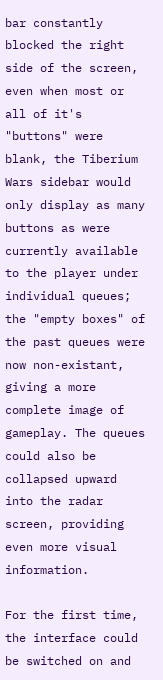bar constantly blocked the right side of the screen, even when most or all of it's "buttons" were blank, the Tiberium Wars sidebar would only display as many buttons as were currently available to the player under individual queues; the "empty boxes" of the past queues were now non-existant, giving a more complete image of gameplay. The queues could also be collapsed upward into the radar screen, providing even more visual information.

For the first time, the interface could be switched on and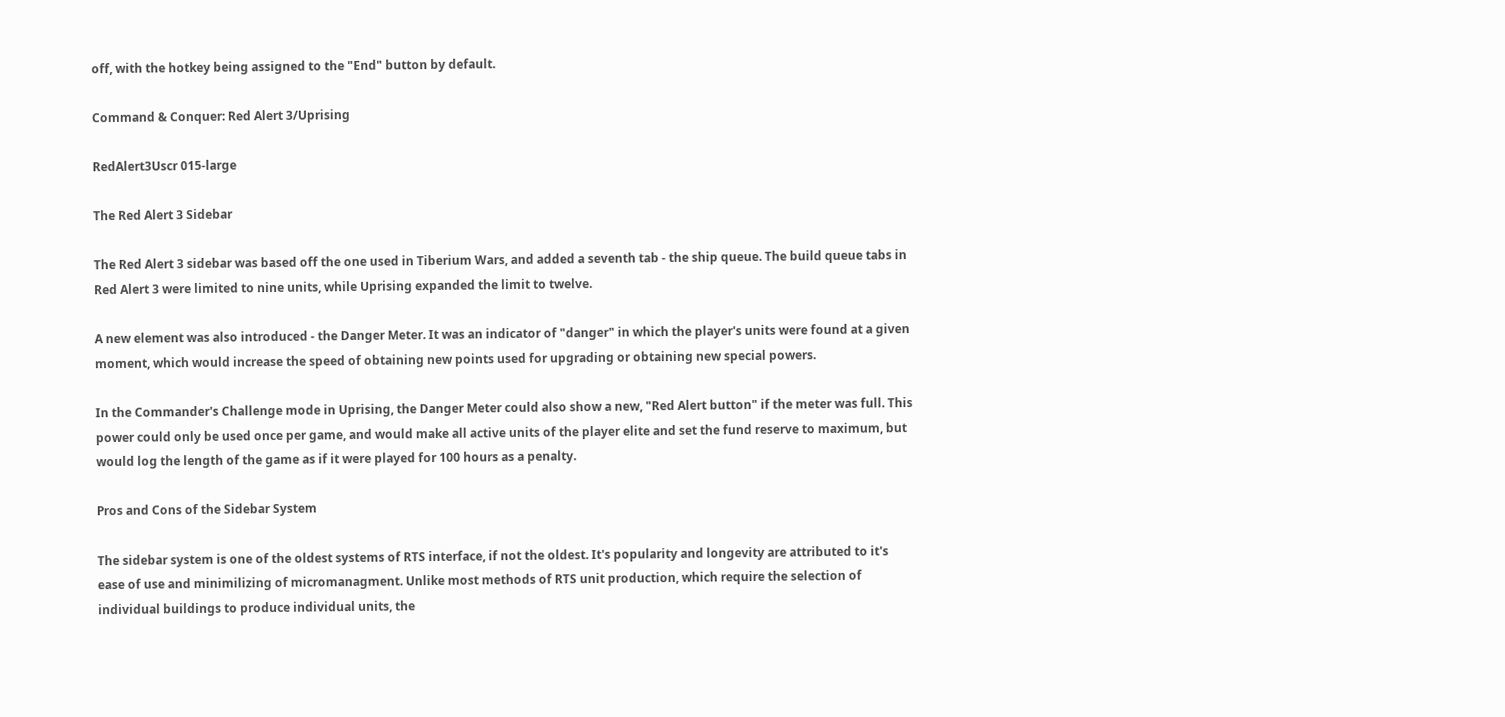off, with the hotkey being assigned to the "End" button by default.

Command & Conquer: Red Alert 3/Uprising

RedAlert3Uscr 015-large

The Red Alert 3 Sidebar

The Red Alert 3 sidebar was based off the one used in Tiberium Wars, and added a seventh tab - the ship queue. The build queue tabs in Red Alert 3 were limited to nine units, while Uprising expanded the limit to twelve.

A new element was also introduced - the Danger Meter. It was an indicator of "danger" in which the player's units were found at a given moment, which would increase the speed of obtaining new points used for upgrading or obtaining new special powers.

In the Commander's Challenge mode in Uprising, the Danger Meter could also show a new, "Red Alert button" if the meter was full. This power could only be used once per game, and would make all active units of the player elite and set the fund reserve to maximum, but would log the length of the game as if it were played for 100 hours as a penalty.

Pros and Cons of the Sidebar System

The sidebar system is one of the oldest systems of RTS interface, if not the oldest. It's popularity and longevity are attributed to it's ease of use and minimilizing of micromanagment. Unlike most methods of RTS unit production, which require the selection of individual buildings to produce individual units, the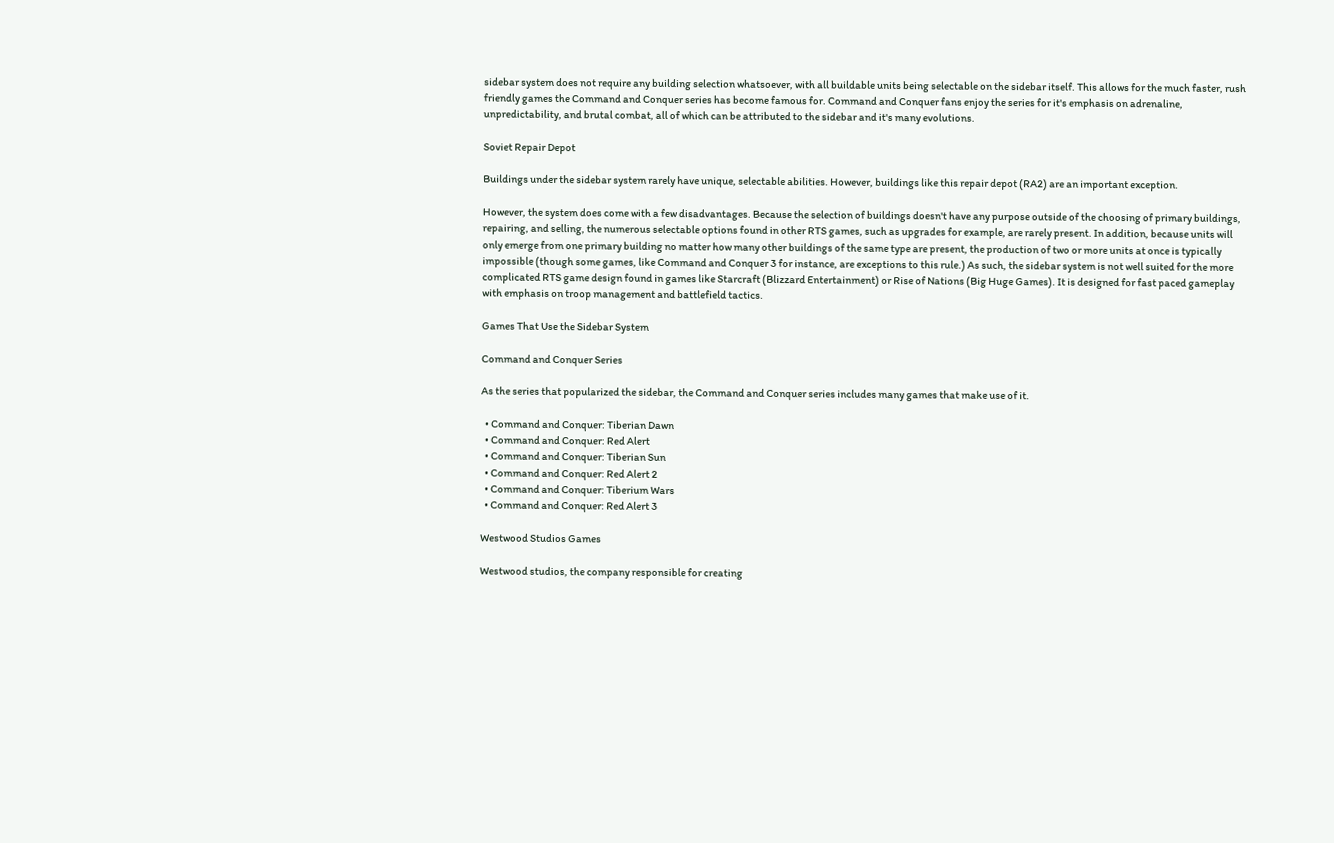sidebar system does not require any building selection whatsoever, with all buildable units being selectable on the sidebar itself. This allows for the much faster, rush friendly games the Command and Conquer series has become famous for. Command and Conquer fans enjoy the series for it's emphasis on adrenaline, unpredictability, and brutal combat, all of which can be attributed to the sidebar and it's many evolutions.

Soviet Repair Depot

Buildings under the sidebar system rarely have unique, selectable abilities. However, buildings like this repair depot (RA2) are an important exception.

However, the system does come with a few disadvantages. Because the selection of buildings doesn't have any purpose outside of the choosing of primary buildings, repairing, and selling, the numerous selectable options found in other RTS games, such as upgrades for example, are rarely present. In addition, because units will only emerge from one primary building no matter how many other buildings of the same type are present, the production of two or more units at once is typically impossible (though some games, like Command and Conquer 3 for instance, are exceptions to this rule.) As such, the sidebar system is not well suited for the more complicated RTS game design found in games like Starcraft (Blizzard Entertainment) or Rise of Nations (Big Huge Games). It is designed for fast paced gameplay with emphasis on troop management and battlefield tactics.

Games That Use the Sidebar System

Command and Conquer Series

As the series that popularized the sidebar, the Command and Conquer series includes many games that make use of it.

  • Command and Conquer: Tiberian Dawn
  • Command and Conquer: Red Alert
  • Command and Conquer: Tiberian Sun
  • Command and Conquer: Red Alert 2
  • Command and Conquer: Tiberium Wars
  • Command and Conquer: Red Alert 3

Westwood Studios Games

Westwood studios, the company responsible for creating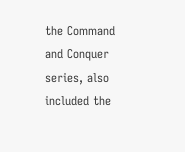the Command and Conquer series, also included the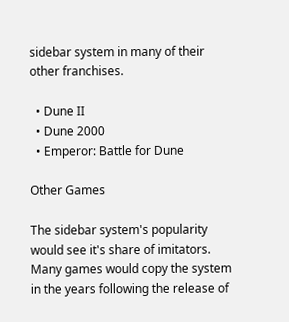sidebar system in many of their other franchises.

  • Dune II
  • Dune 2000
  • Emperor: Battle for Dune

Other Games

The sidebar system's popularity would see it's share of imitators. Many games would copy the system in the years following the release of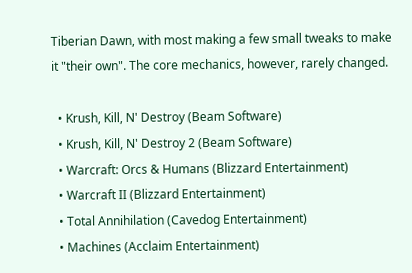Tiberian Dawn, with most making a few small tweaks to make it "their own". The core mechanics, however, rarely changed.

  • Krush, Kill, N' Destroy (Beam Software)
  • Krush, Kill, N' Destroy 2 (Beam Software)
  • Warcraft: Orcs & Humans (Blizzard Entertainment)
  • Warcraft II (Blizzard Entertainment)
  • Total Annihilation (Cavedog Entertainment)
  • Machines (Acclaim Entertainment)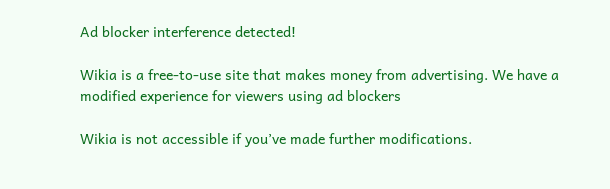Ad blocker interference detected!

Wikia is a free-to-use site that makes money from advertising. We have a modified experience for viewers using ad blockers

Wikia is not accessible if you’ve made further modifications.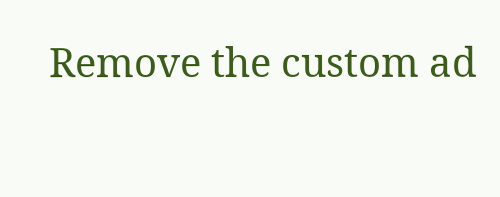Remove the custom ad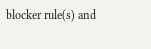blocker rule(s) and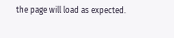the page will load as expected.